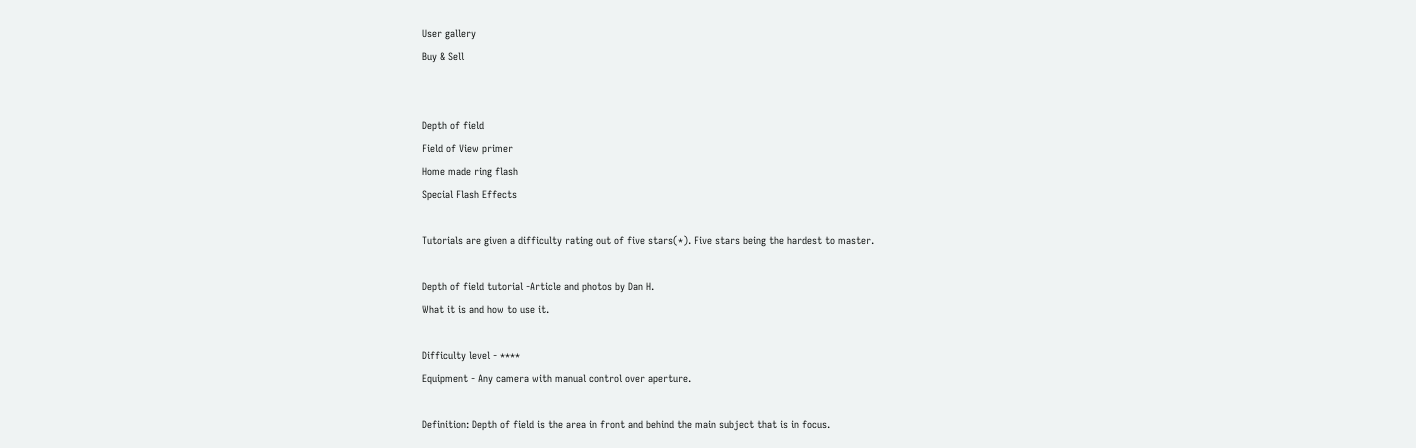User gallery
Buy & Sell


Depth of field
Field of View primer
Home made ring flash
Special Flash Effects

Tutorials are given a difficulty rating out of five stars(*). Five stars being the hardest to master.

Depth of field tutorial -Article and photos by Dan H.
What it is and how to use it.

Difficulty level - ****
Equipment - Any camera with manual control over aperture.

Definition: Depth of field is the area in front and behind the main subject that is in focus.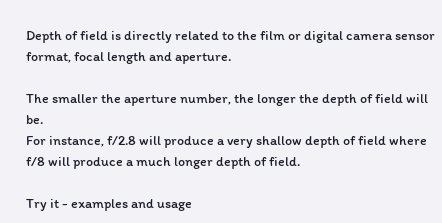Depth of field is directly related to the film or digital camera sensor format, focal length and aperture.

The smaller the aperture number, the longer the depth of field will be.
For instance, f/2.8 will produce a very shallow depth of field where f/8 will produce a much longer depth of field.

Try it - examples and usage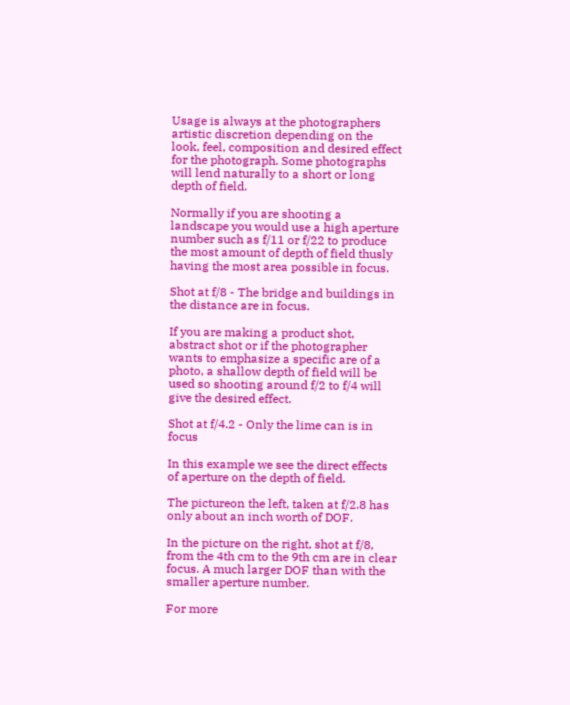Usage is always at the photographers artistic discretion depending on the look, feel, composition and desired effect for the photograph. Some photographs will lend naturally to a short or long depth of field.

Normally if you are shooting a landscape you would use a high aperture number such as f/11 or f/22 to produce the most amount of depth of field thusly having the most area possible in focus.

Shot at f/8 - The bridge and buildings in the distance are in focus.

If you are making a product shot, abstract shot or if the photographer wants to emphasize a specific are of a photo, a shallow depth of field will be used so shooting around f/2 to f/4 will give the desired effect.

Shot at f/4.2 - Only the lime can is in focus

In this example we see the direct effects of aperture on the depth of field.

The pictureon the left, taken at f/2.8 has only about an inch worth of DOF.

In the picture on the right, shot at f/8, from the 4th cm to the 9th cm are in clear focus. A much larger DOF than with the smaller aperture number.

For more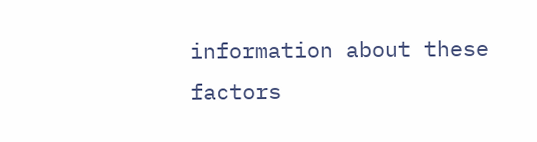information about these factors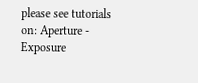please see tutorials on: Aperture - Exposure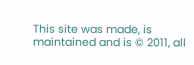This site was made, is maintained and is © 2011, all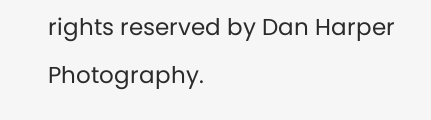rights reserved by Dan Harper Photography.